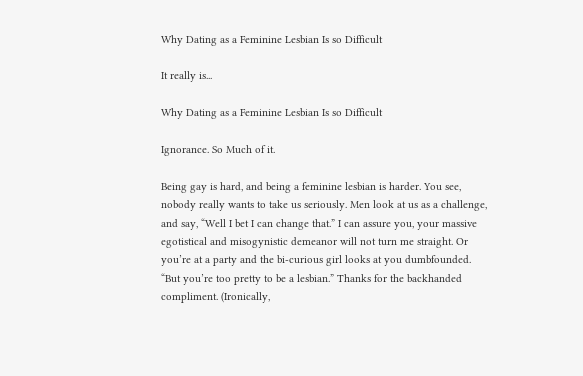Why Dating as a Feminine Lesbian Is so Difficult

It really is...

Why Dating as a Feminine Lesbian Is so Difficult

Ignorance. So Much of it.

Being gay is hard, and being a feminine lesbian is harder. You see, nobody really wants to take us seriously. Men look at us as a challenge, and say, “Well I bet I can change that.” I can assure you, your massive egotistical and misogynistic demeanor will not turn me straight. Or you’re at a party and the bi-curious girl looks at you dumbfounded. “But you’re too pretty to be a lesbian.” Thanks for the backhanded compliment. (Ironically,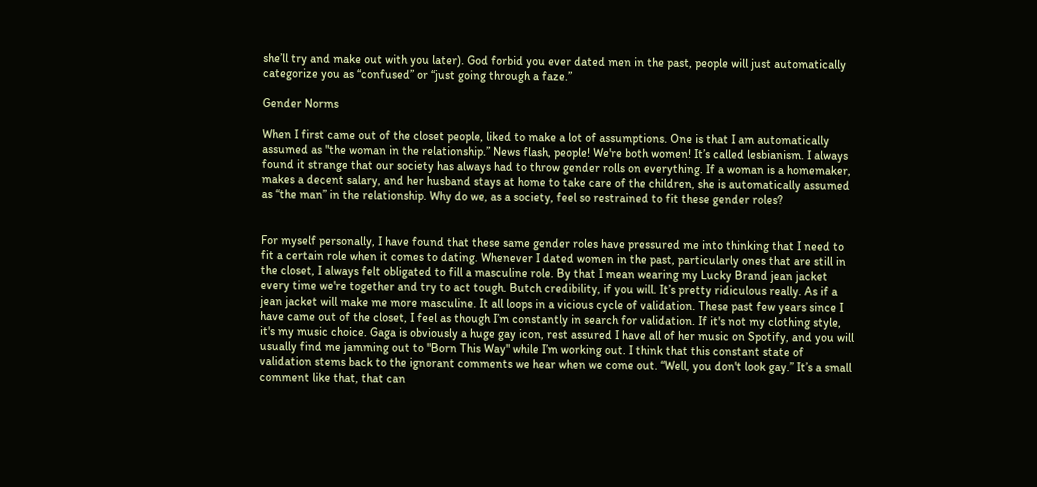she’ll try and make out with you later). God forbid you ever dated men in the past, people will just automatically categorize you as “confused” or “just going through a faze.”

Gender Norms

When I first came out of the closet people, liked to make a lot of assumptions. One is that I am automatically assumed as "the woman in the relationship.” News flash, people! We're both women! It’s called lesbianism. I always found it strange that our society has always had to throw gender rolls on everything. If a woman is a homemaker, makes a decent salary, and her husband stays at home to take care of the children, she is automatically assumed as “the man” in the relationship. Why do we, as a society, feel so restrained to fit these gender roles?


For myself personally, I have found that these same gender roles have pressured me into thinking that I need to fit a certain role when it comes to dating. Whenever I dated women in the past, particularly ones that are still in the closet, I always felt obligated to fill a masculine role. By that I mean wearing my Lucky Brand jean jacket every time we're together and try to act tough. Butch credibility, if you will. It’s pretty ridiculous really. As if a jean jacket will make me more masculine. It all loops in a vicious cycle of validation. These past few years since I have came out of the closet, I feel as though I’m constantly in search for validation. If it's not my clothing style, it's my music choice. Gaga is obviously a huge gay icon, rest assured I have all of her music on Spotify, and you will usually find me jamming out to "Born This Way" while I’m working out. I think that this constant state of validation stems back to the ignorant comments we hear when we come out. “Well, you don't look gay.” It’s a small comment like that, that can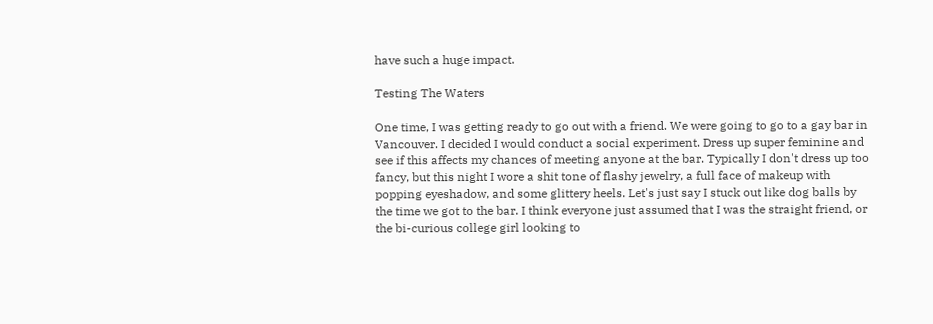have such a huge impact.

Testing The Waters

One time, I was getting ready to go out with a friend. We were going to go to a gay bar in Vancouver. I decided I would conduct a social experiment. Dress up super feminine and see if this affects my chances of meeting anyone at the bar. Typically I don't dress up too fancy, but this night I wore a shit tone of flashy jewelry, a full face of makeup with popping eyeshadow, and some glittery heels. Let's just say I stuck out like dog balls by the time we got to the bar. I think everyone just assumed that I was the straight friend, or the bi-curious college girl looking to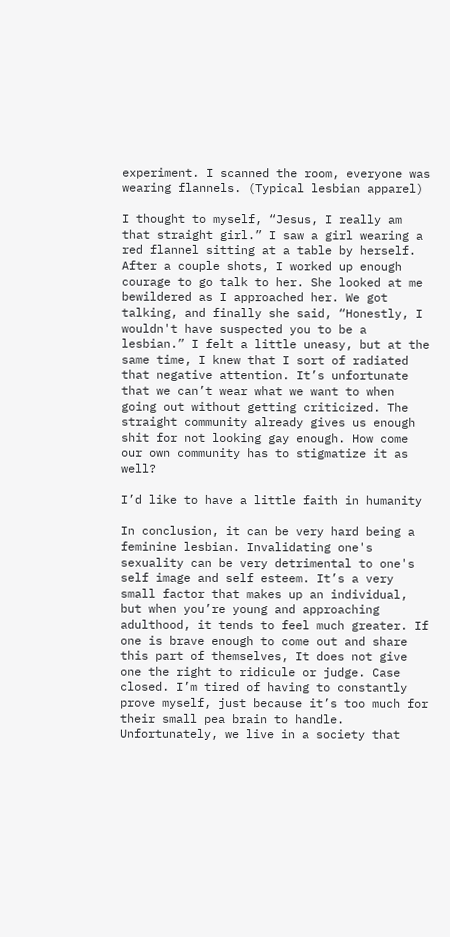experiment. I scanned the room, everyone was wearing flannels. (Typical lesbian apparel)

I thought to myself, “Jesus, I really am that straight girl.” I saw a girl wearing a red flannel sitting at a table by herself. After a couple shots, I worked up enough courage to go talk to her. She looked at me bewildered as I approached her. We got talking, and finally she said, “Honestly, I wouldn't have suspected you to be a lesbian.” I felt a little uneasy, but at the same time, I knew that I sort of radiated that negative attention. It’s unfortunate that we can’t wear what we want to when going out without getting criticized. The straight community already gives us enough shit for not looking gay enough. How come our own community has to stigmatize it as well?

I’d like to have a little faith in humanity

In conclusion, it can be very hard being a feminine lesbian. Invalidating one's sexuality can be very detrimental to one's self image and self esteem. It’s a very small factor that makes up an individual, but when you’re young and approaching adulthood, it tends to feel much greater. If one is brave enough to come out and share this part of themselves, It does not give one the right to ridicule or judge. Case closed. I’m tired of having to constantly prove myself, just because it’s too much for their small pea brain to handle. Unfortunately, we live in a society that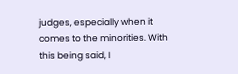judges, especially when it comes to the minorities. With this being said, I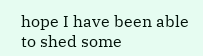hope I have been able to shed some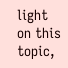light on this topic,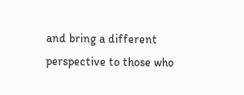and bring a different perspective to those who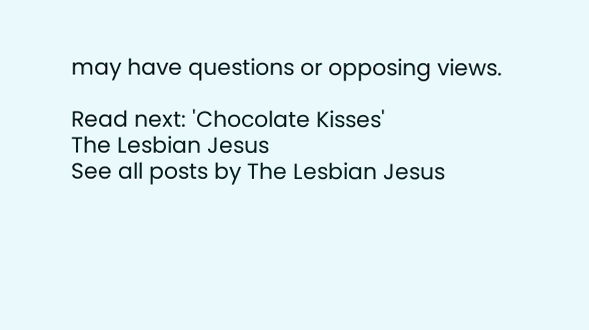may have questions or opposing views.

Read next: 'Chocolate Kisses'
The Lesbian Jesus
See all posts by The Lesbian Jesus